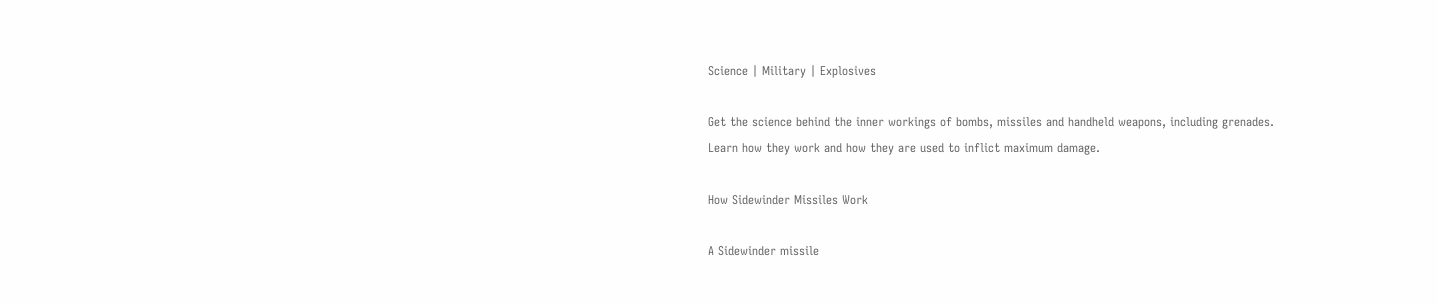Science | Military | Explosives

Get the science behind the inner workings of bombs, missiles and handheld weapons, including grenades. Learn how they work and how they are used to inflict maximum damage.

How Sidewinder Missiles Work

A Sidewinder missile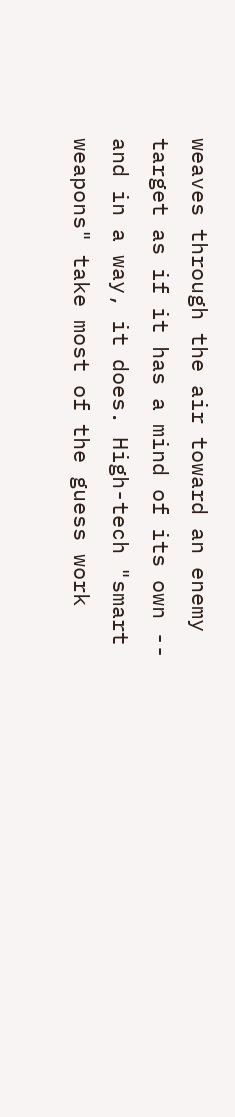weaves through the air toward an enemy target as if it has a mind of its own -- and in a way, it does. High-tech "smart weapons" take most of the guess work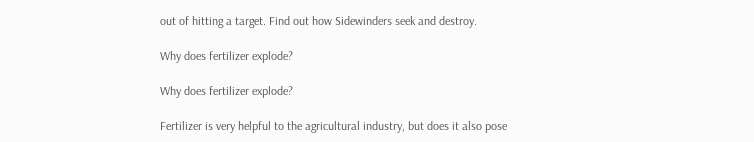out of hitting a target. Find out how Sidewinders seek and destroy.

Why does fertilizer explode?

Why does fertilizer explode?

Fertilizer is very helpful to the agricultural industry, but does it also pose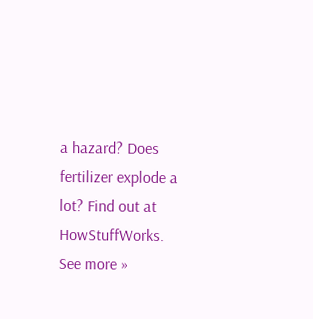a hazard? Does fertilizer explode a lot? Find out at HowStuffWorks. See more »